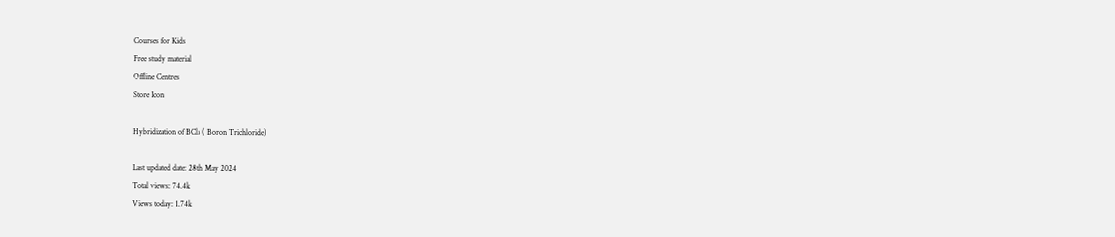Courses for Kids
Free study material
Offline Centres
Store Icon

Hybridization of BCl₃ ( Boron Trichloride)

Last updated date: 28th May 2024
Total views: 74.4k
Views today: 1.74k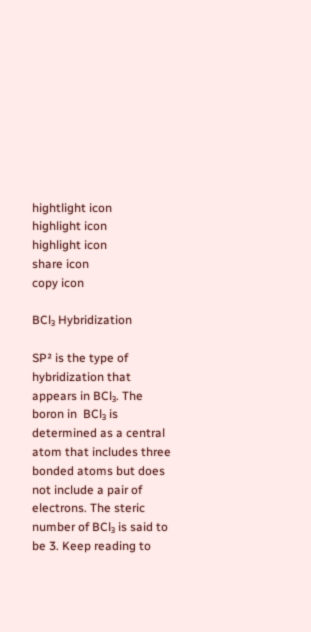hightlight icon
highlight icon
highlight icon
share icon
copy icon

BCl₃ Hybridization

SP² is the type of hybridization that appears in BCl₃. The boron in  BCl₃ is determined as a central atom that includes three bonded atoms but does not include a pair of electrons. The steric number of BCl₃ is said to be 3. Keep reading to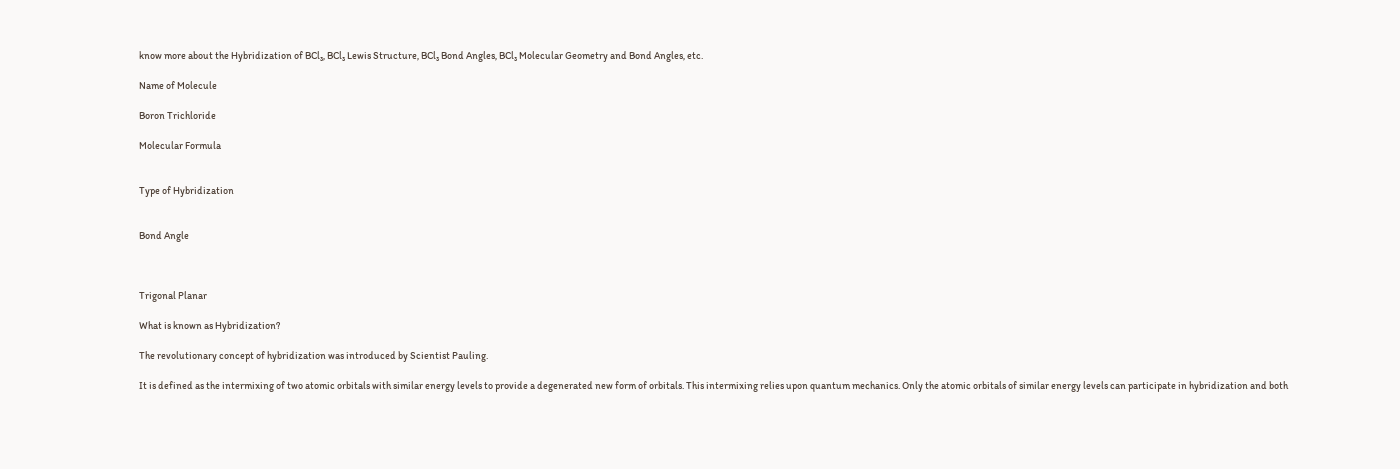know more about the Hybridization of BCl₃, BCl₃ Lewis Structure, BCl₃ Bond Angles, BCl₃ Molecular Geometry and Bond Angles, etc.

Name of Molecule

Boron Trichloride

Molecular Formula


Type of Hybridization


Bond Angle



Trigonal Planar

What is known as Hybridization?

The revolutionary concept of hybridization was introduced by Scientist Pauling.

It is defined as the intermixing of two atomic orbitals with similar energy levels to provide a degenerated new form of orbitals. This intermixing relies upon quantum mechanics. Only the atomic orbitals of similar energy levels can participate in hybridization and both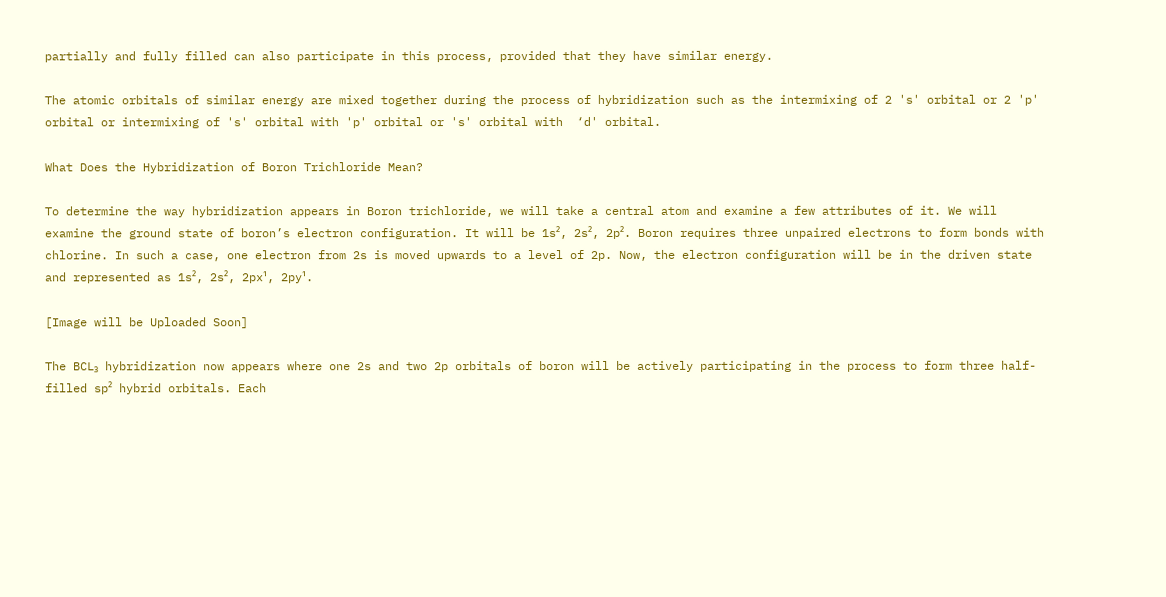partially and fully filled can also participate in this process, provided that they have similar energy.

The atomic orbitals of similar energy are mixed together during the process of hybridization such as the intermixing of 2 's' orbital or 2 'p' orbital or intermixing of 's' orbital with 'p' orbital or 's' orbital with  ‘d' orbital.

What Does the Hybridization of Boron Trichloride Mean?

To determine the way hybridization appears in Boron trichloride, we will take a central atom and examine a few attributes of it. We will examine the ground state of boron’s electron configuration. It will be 1s², 2s², 2p². Boron requires three unpaired electrons to form bonds with chlorine. In such a case, one electron from 2s is moved upwards to a level of 2p. Now, the electron configuration will be in the driven state and represented as 1s², 2s², 2px¹, 2py¹.

[Image will be Uploaded Soon]

The BCL₃ hybridization now appears where one 2s and two 2p orbitals of boron will be actively participating in the process to form three half-filled sp² hybrid orbitals. Each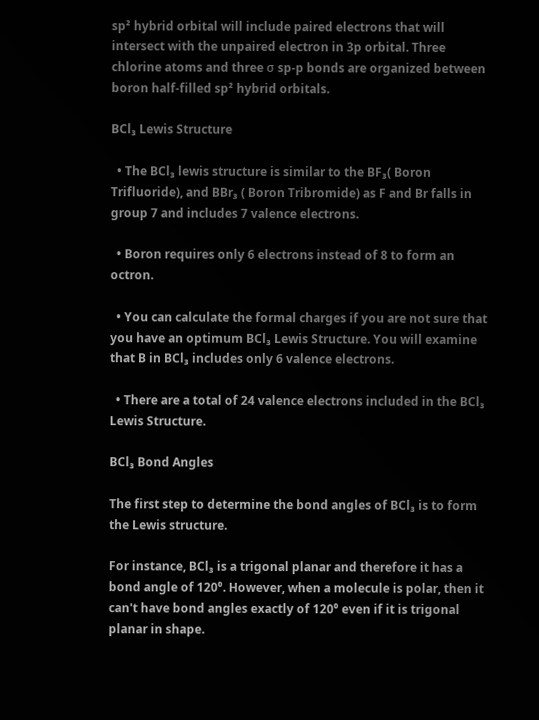sp² hybrid orbital will include paired electrons that will intersect with the unpaired electron in 3p orbital. Three chlorine atoms and three σ sp-p bonds are organized between boron half-filled sp² hybrid orbitals.

BCl₃ Lewis Structure

  • The BCl₃ lewis structure is similar to the BF₃( Boron Trifluoride), and BBr₃ ( Boron Tribromide) as F and Br falls in group 7 and includes 7 valence electrons.

  • Boron requires only 6 electrons instead of 8 to form an octron.

  • You can calculate the formal charges if you are not sure that you have an optimum BCl₃ Lewis Structure. You will examine that B in BCl₃ includes only 6 valence electrons.

  • There are a total of 24 valence electrons included in the BCl₃ Lewis Structure.

BCl₃ Bond Angles

The first step to determine the bond angles of BCl₃ is to form the Lewis structure.

For instance, BCl₃ is a trigonal planar and therefore it has a bond angle of 120⁰. However, when a molecule is polar, then it can't have bond angles exactly of 120⁰ even if it is trigonal planar in shape.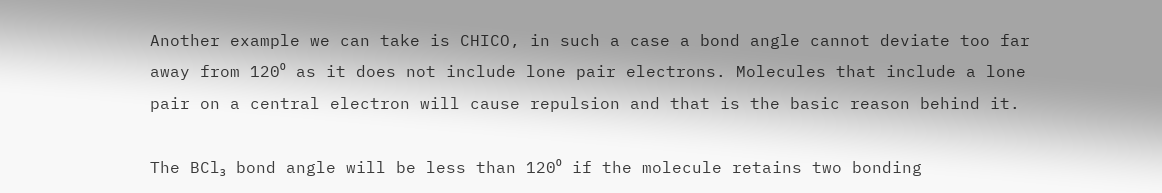Another example we can take is CHICO, in such a case a bond angle cannot deviate too far away from 120⁰ as it does not include lone pair electrons. Molecules that include a lone pair on a central electron will cause repulsion and that is the basic reason behind it.

The BCl₃ bond angle will be less than 120⁰ if the molecule retains two bonding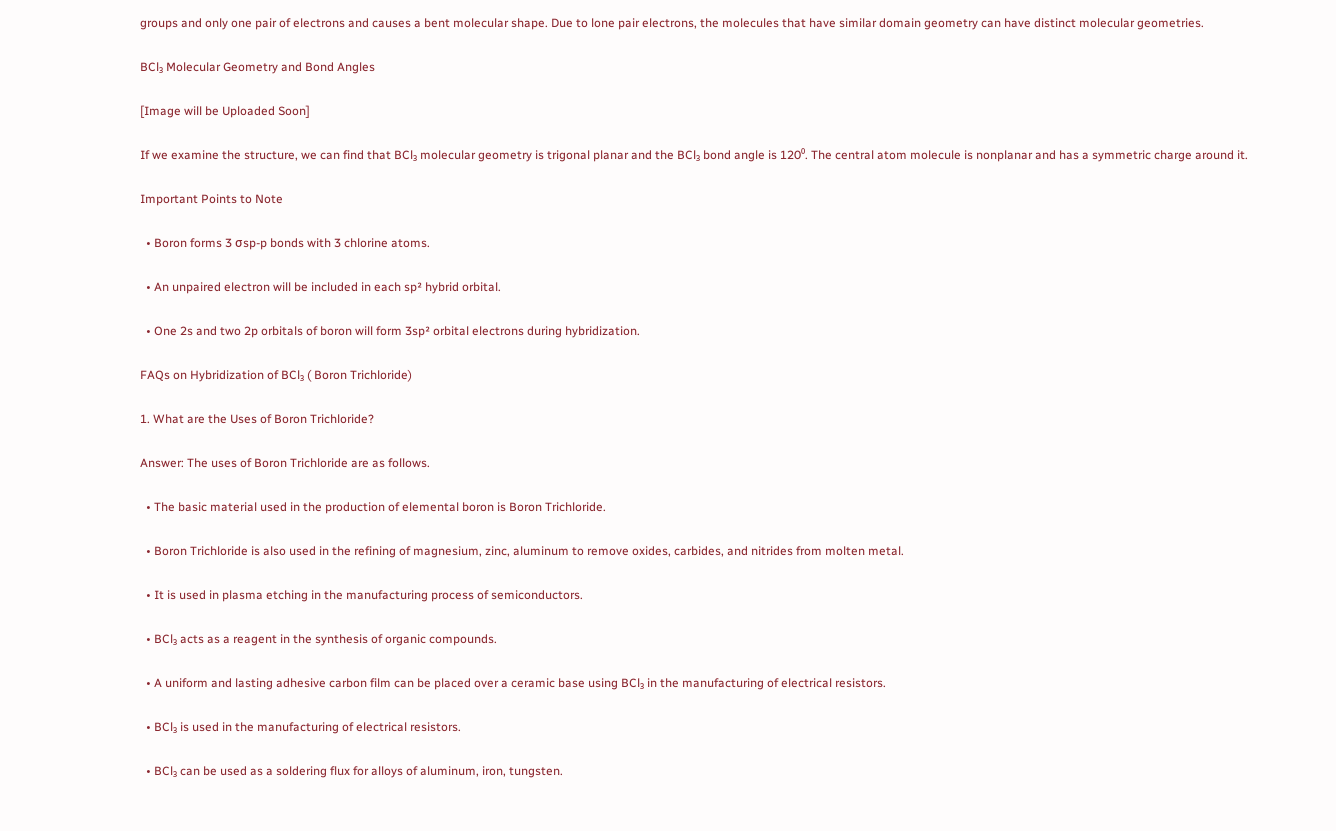groups and only one pair of electrons and causes a bent molecular shape. Due to lone pair electrons, the molecules that have similar domain geometry can have distinct molecular geometries.

BCl₃ Molecular Geometry and Bond Angles

[Image will be Uploaded Soon]

If we examine the structure, we can find that BCl₃ molecular geometry is trigonal planar and the BCl₃ bond angle is 120⁰. The central atom molecule is nonplanar and has a symmetric charge around it.

Important Points to Note

  • Boron forms 3 σsp-p bonds with 3 chlorine atoms.

  • An unpaired electron will be included in each sp² hybrid orbital.

  • One 2s and two 2p orbitals of boron will form 3sp² orbital electrons during hybridization.

FAQs on Hybridization of BCl₃ ( Boron Trichloride)

1. What are the Uses of Boron Trichloride?

Answer: The uses of Boron Trichloride are as follows.

  • The basic material used in the production of elemental boron is Boron Trichloride.

  • Boron Trichloride is also used in the refining of magnesium, zinc, aluminum to remove oxides, carbides, and nitrides from molten metal.

  • It is used in plasma etching in the manufacturing process of semiconductors.

  • BCl₃ acts as a reagent in the synthesis of organic compounds.

  • A uniform and lasting adhesive carbon film can be placed over a ceramic base using BCl₃ in the manufacturing of electrical resistors.

  • BCl₃ is used in the manufacturing of electrical resistors.

  • BCl₃ can be used as a soldering flux for alloys of aluminum, iron, tungsten.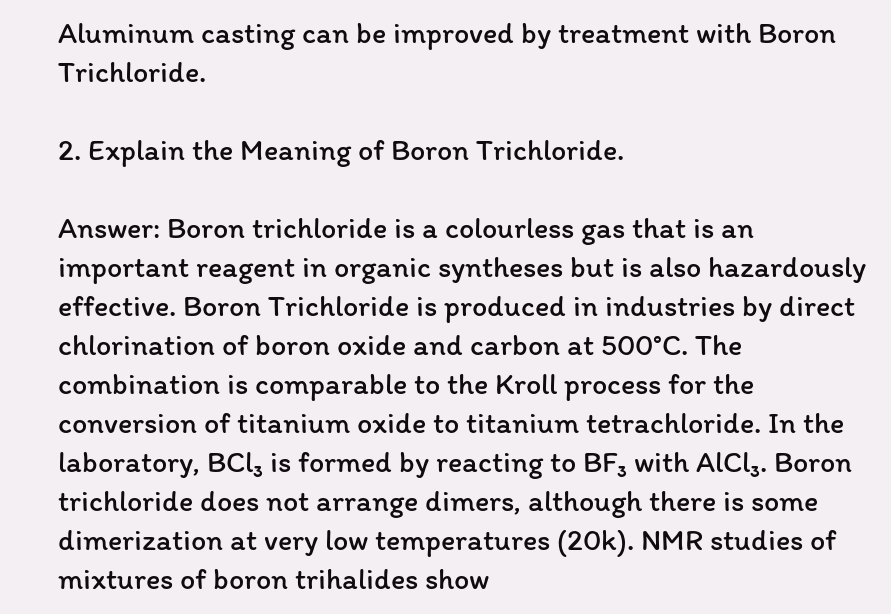Aluminum casting can be improved by treatment with Boron Trichloride.

2. Explain the Meaning of Boron Trichloride.

Answer: Boron trichloride is a colourless gas that is an important reagent in organic syntheses but is also hazardously effective. Boron Trichloride is produced in industries by direct chlorination of boron oxide and carbon at 500°C. The combination is comparable to the Kroll process for the conversion of titanium oxide to titanium tetrachloride. In the laboratory, BCl₃ is formed by reacting to BF₃ with AlCl₃. Boron trichloride does not arrange dimers, although there is some dimerization at very low temperatures (20k). NMR studies of mixtures of boron trihalides show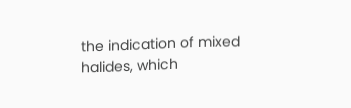the indication of mixed halides, which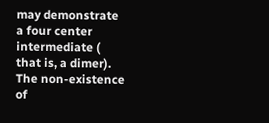may demonstrate a four center intermediate ( that is, a dimer). The non-existence of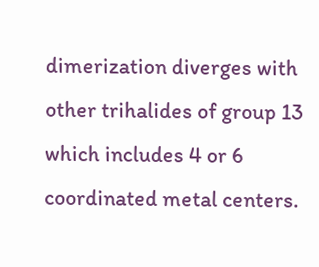dimerization diverges with other trihalides of group 13 which includes 4 or 6 coordinated metal centers.